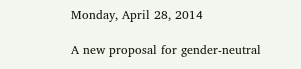Monday, April 28, 2014

A new proposal for gender-neutral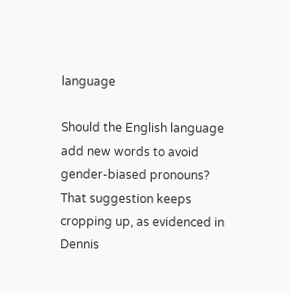language

Should the English language add new words to avoid gender-biased pronouns?  That suggestion keeps cropping up, as evidenced in Dennis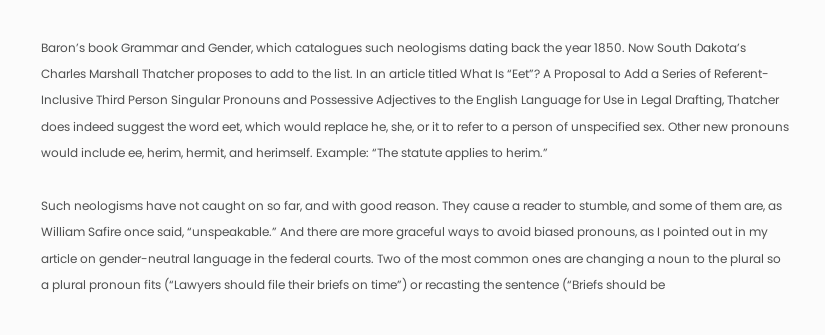Baron’s book Grammar and Gender, which catalogues such neologisms dating back the year 1850. Now South Dakota’s Charles Marshall Thatcher proposes to add to the list. In an article titled What Is “Eet”? A Proposal to Add a Series of Referent-Inclusive Third Person Singular Pronouns and Possessive Adjectives to the English Language for Use in Legal Drafting, Thatcher does indeed suggest the word eet, which would replace he, she, or it to refer to a person of unspecified sex. Other new pronouns would include ee, herim, hermit, and herimself. Example: “The statute applies to herim.”

Such neologisms have not caught on so far, and with good reason. They cause a reader to stumble, and some of them are, as William Safire once said, “unspeakable.” And there are more graceful ways to avoid biased pronouns, as I pointed out in my article on gender-neutral language in the federal courts. Two of the most common ones are changing a noun to the plural so a plural pronoun fits (“Lawyers should file their briefs on time”) or recasting the sentence (“Briefs should be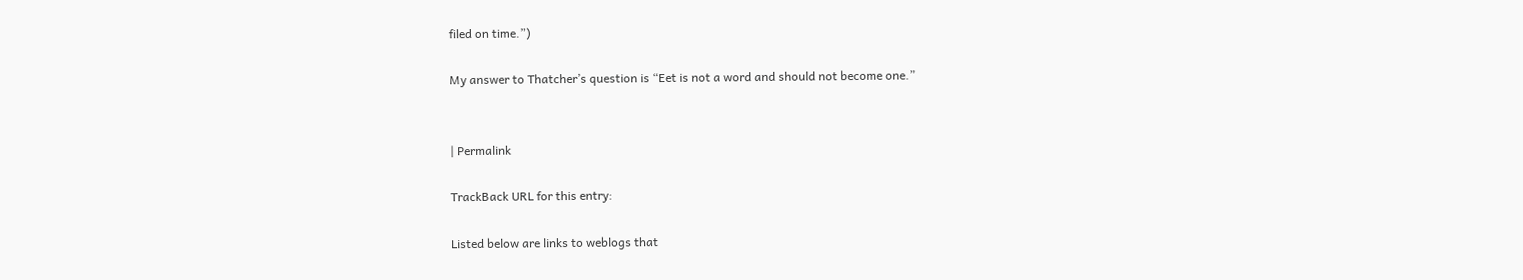filed on time.”)

My answer to Thatcher’s question is “Eet is not a word and should not become one.”


| Permalink

TrackBack URL for this entry:

Listed below are links to weblogs that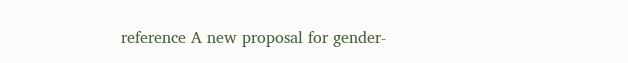reference A new proposal for gender-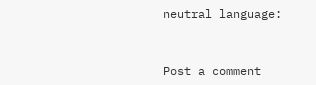neutral language:


Post a comment